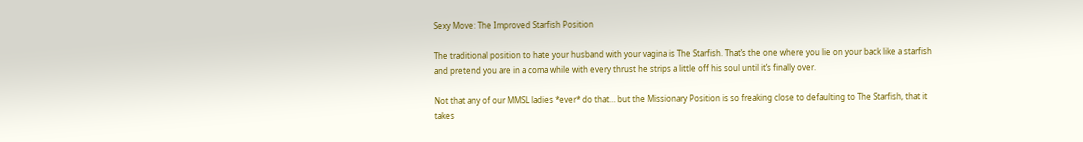Sexy Move: The Improved Starfish Position

The traditional position to hate your husband with your vagina is The Starfish. That’s the one where you lie on your back like a starfish and pretend you are in a coma while with every thrust he strips a little off his soul until it’s finally over.

Not that any of our MMSL ladies *ever* do that… but the Missionary Position is so freaking close to defaulting to The Starfish, that it takes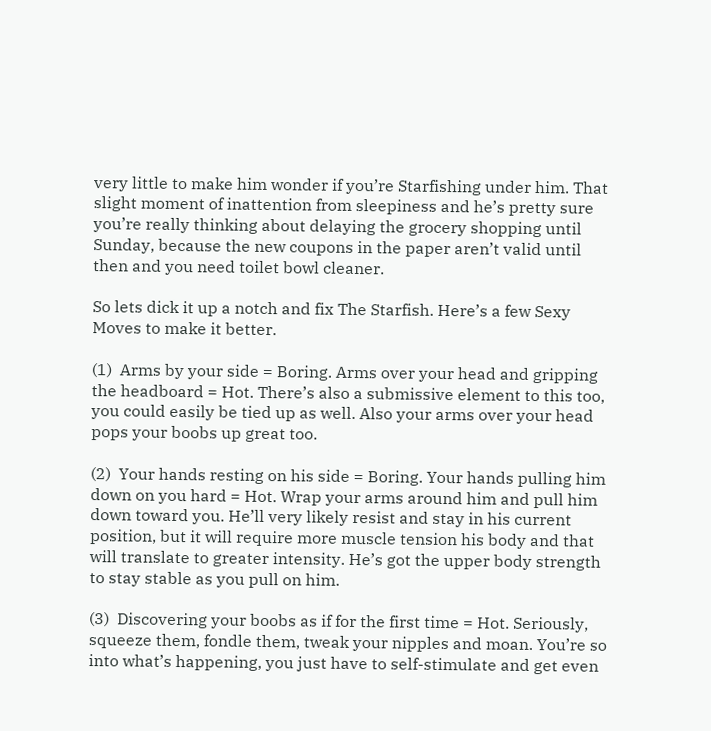very little to make him wonder if you’re Starfishing under him. That slight moment of inattention from sleepiness and he’s pretty sure you’re really thinking about delaying the grocery shopping until Sunday, because the new coupons in the paper aren’t valid until then and you need toilet bowl cleaner.

So lets dick it up a notch and fix The Starfish. Here’s a few Sexy Moves to make it better.

(1)  Arms by your side = Boring. Arms over your head and gripping the headboard = Hot. There’s also a submissive element to this too, you could easily be tied up as well. Also your arms over your head pops your boobs up great too.

(2)  Your hands resting on his side = Boring. Your hands pulling him down on you hard = Hot. Wrap your arms around him and pull him down toward you. He’ll very likely resist and stay in his current position, but it will require more muscle tension his body and that will translate to greater intensity. He’s got the upper body strength to stay stable as you pull on him.

(3)  Discovering your boobs as if for the first time = Hot. Seriously, squeeze them, fondle them, tweak your nipples and moan. You’re so into what’s happening, you just have to self-stimulate and get even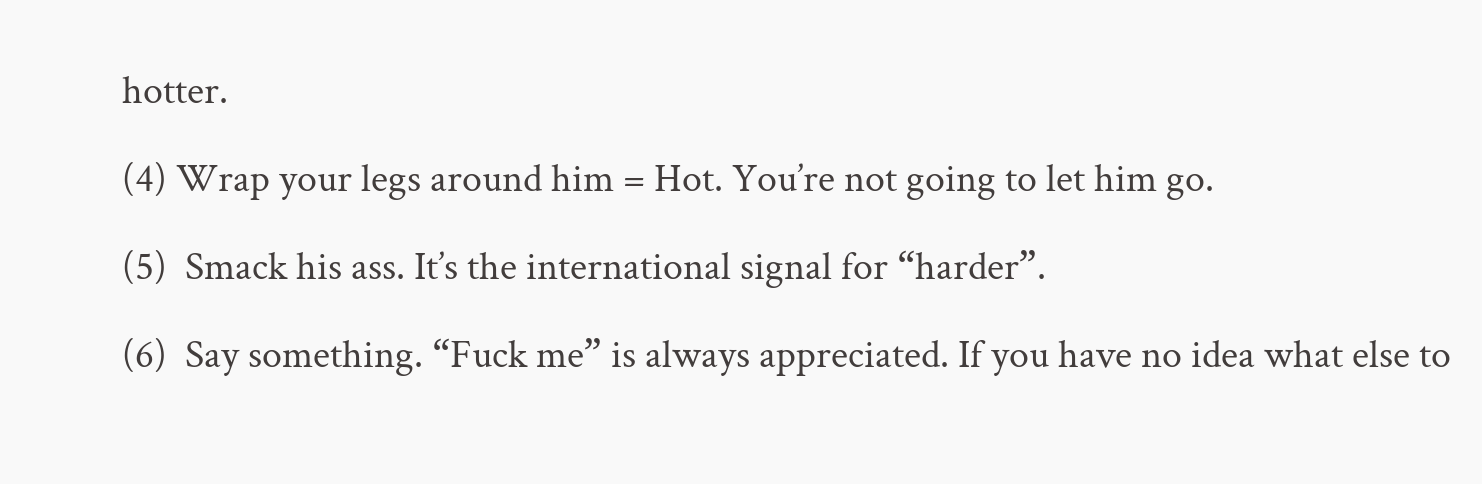hotter.

(4) Wrap your legs around him = Hot. You’re not going to let him go.

(5)  Smack his ass. It’s the international signal for “harder”.

(6)  Say something. “Fuck me” is always appreciated. If you have no idea what else to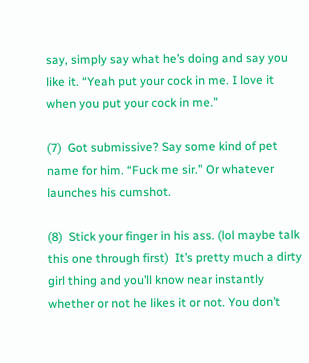say, simply say what he’s doing and say you like it. “Yeah put your cock in me. I love it when you put your cock in me.”

(7)  Got submissive? Say some kind of pet name for him. “Fuck me sir.” Or whatever launches his cumshot.

(8)  Stick your finger in his ass. (lol maybe talk this one through first)  It’s pretty much a dirty girl thing and you’ll know near instantly whether or not he likes it or not. You don’t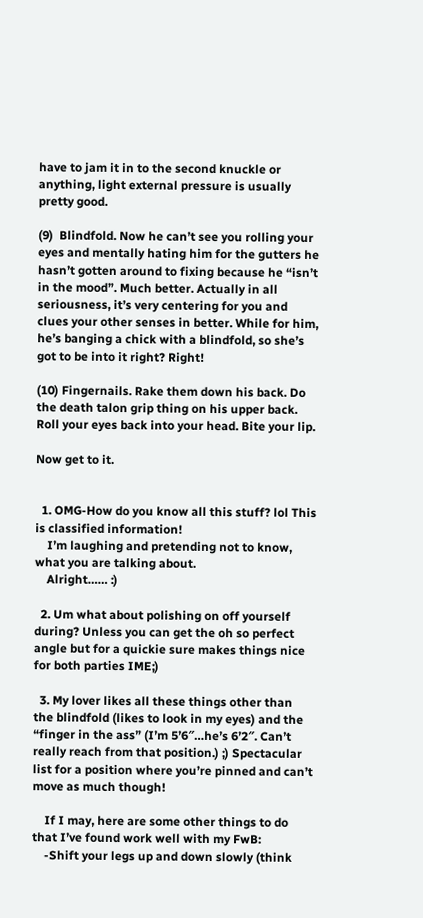have to jam it in to the second knuckle or anything, light external pressure is usually pretty good.

(9)  Blindfold. Now he can’t see you rolling your eyes and mentally hating him for the gutters he hasn’t gotten around to fixing because he “isn’t in the mood”. Much better. Actually in all seriousness, it’s very centering for you and clues your other senses in better. While for him, he’s banging a chick with a blindfold, so she’s got to be into it right? Right!

(10) Fingernails. Rake them down his back. Do the death talon grip thing on his upper back. Roll your eyes back into your head. Bite your lip.

Now get to it.


  1. OMG-How do you know all this stuff? lol This is classified information!
    I’m laughing and pretending not to know, what you are talking about.
    Alright…… :)

  2. Um what about polishing on off yourself during? Unless you can get the oh so perfect angle but for a quickie sure makes things nice for both parties IME;)

  3. My lover likes all these things other than the blindfold (likes to look in my eyes) and the “finger in the ass” (I’m 5’6″…he’s 6’2″. Can’t really reach from that position.) ;) Spectacular list for a position where you’re pinned and can’t move as much though!

    If I may, here are some other things to do that I’ve found work well with my FwB:
    -Shift your legs up and down slowly (think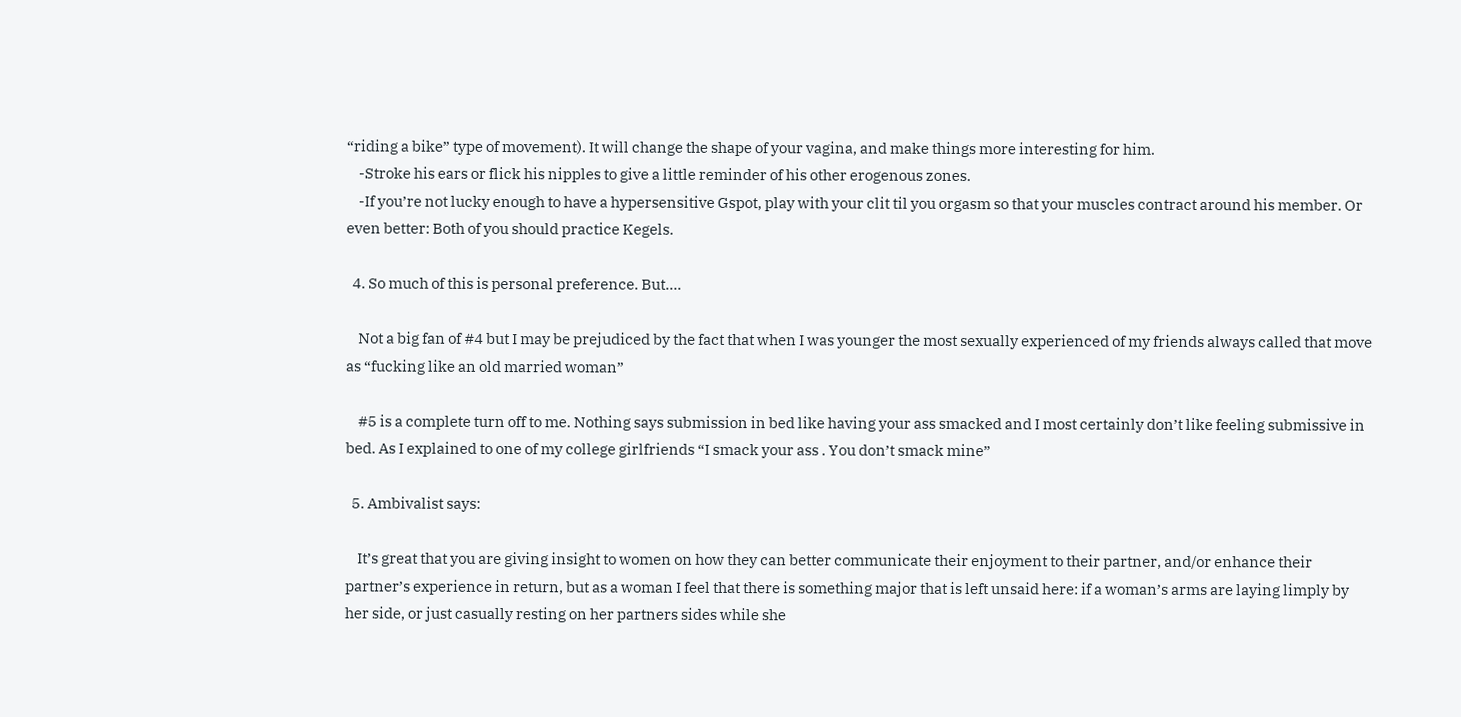“riding a bike” type of movement). It will change the shape of your vagina, and make things more interesting for him.
    -Stroke his ears or flick his nipples to give a little reminder of his other erogenous zones.
    -If you’re not lucky enough to have a hypersensitive Gspot, play with your clit til you orgasm so that your muscles contract around his member. Or even better: Both of you should practice Kegels.

  4. So much of this is personal preference. But….

    Not a big fan of #4 but I may be prejudiced by the fact that when I was younger the most sexually experienced of my friends always called that move as “fucking like an old married woman”

    #5 is a complete turn off to me. Nothing says submission in bed like having your ass smacked and I most certainly don’t like feeling submissive in bed. As I explained to one of my college girlfriends “I smack your ass . You don’t smack mine”

  5. Ambivalist says:

    It’s great that you are giving insight to women on how they can better communicate their enjoyment to their partner, and/or enhance their partner’s experience in return, but as a woman I feel that there is something major that is left unsaid here: if a woman’s arms are laying limply by her side, or just casually resting on her partners sides while she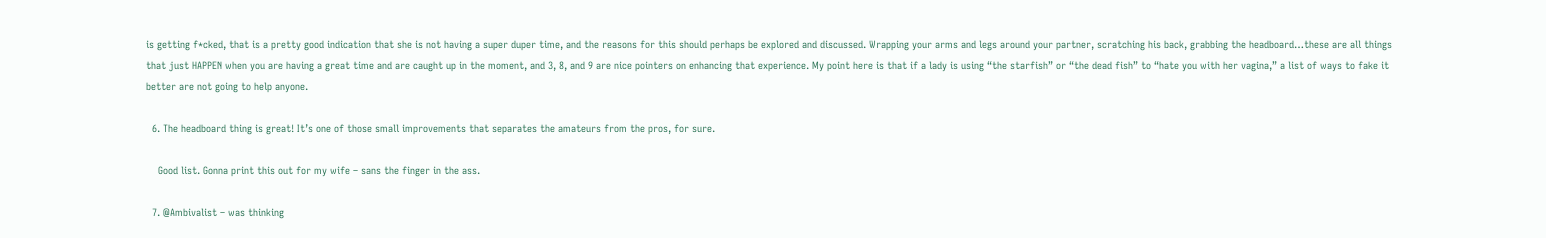is getting f*cked, that is a pretty good indication that she is not having a super duper time, and the reasons for this should perhaps be explored and discussed. Wrapping your arms and legs around your partner, scratching his back, grabbing the headboard…these are all things that just HAPPEN when you are having a great time and are caught up in the moment, and 3, 8, and 9 are nice pointers on enhancing that experience. My point here is that if a lady is using “the starfish” or “the dead fish” to “hate you with her vagina,” a list of ways to fake it better are not going to help anyone.

  6. The headboard thing is great! It’s one of those small improvements that separates the amateurs from the pros, for sure.

    Good list. Gonna print this out for my wife – sans the finger in the ass.

  7. @Ambivalist – was thinking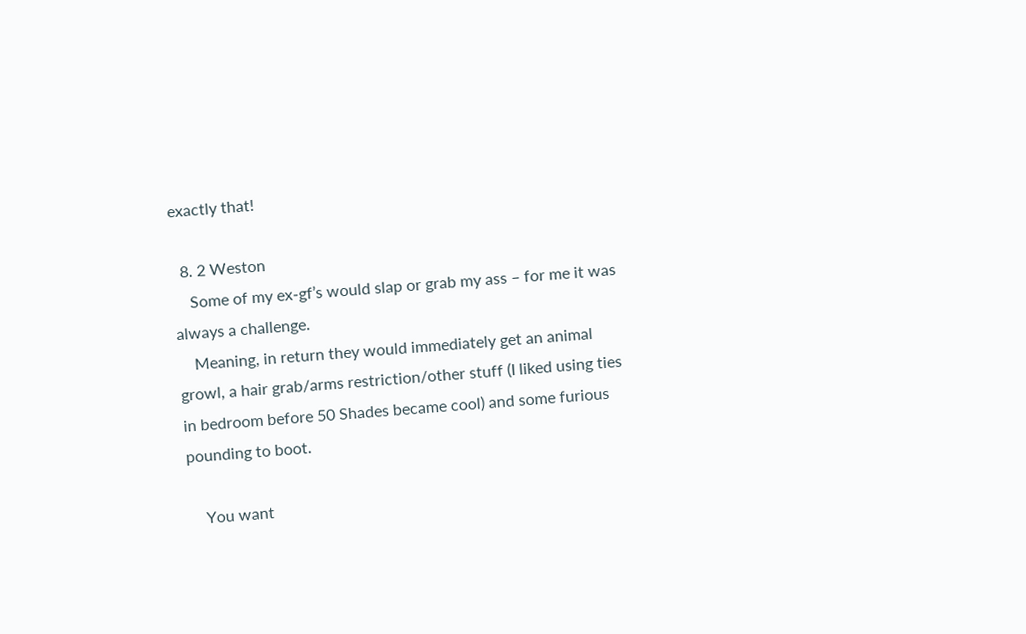exactly that!

  8. 2 Weston
    Some of my ex-gf’s would slap or grab my ass – for me it was always a challenge.
    Meaning, in return they would immediately get an animal growl, a hair grab/arms restriction/other stuff (I liked using ties in bedroom before 50 Shades became cool) and some furious pounding to boot.

    You want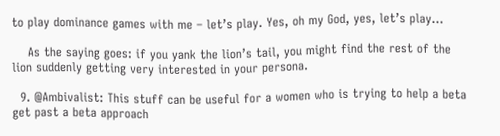to play dominance games with me – let’s play. Yes, oh my God, yes, let’s play…

    As the saying goes: if you yank the lion’s tail, you might find the rest of the lion suddenly getting very interested in your persona.

  9. @Ambivalist: This stuff can be useful for a women who is trying to help a beta get past a beta approach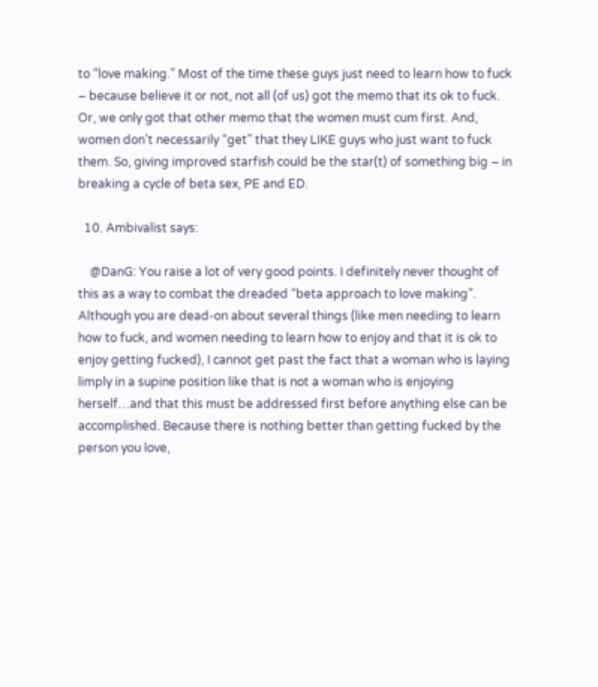to “love making.” Most of the time these guys just need to learn how to fuck – because believe it or not, not all (of us) got the memo that its ok to fuck. Or, we only got that other memo that the women must cum first. And, women don’t necessarily “get” that they LIKE guys who just want to fuck them. So, giving improved starfish could be the star(t) of something big – in breaking a cycle of beta sex, PE and ED.

  10. Ambivalist says:

    @DanG: You raise a lot of very good points. I definitely never thought of this as a way to combat the dreaded “beta approach to love making”. Although you are dead-on about several things (like men needing to learn how to fuck, and women needing to learn how to enjoy and that it is ok to enjoy getting fucked), I cannot get past the fact that a woman who is laying limply in a supine position like that is not a woman who is enjoying herself…and that this must be addressed first before anything else can be accomplished. Because there is nothing better than getting fucked by the person you love,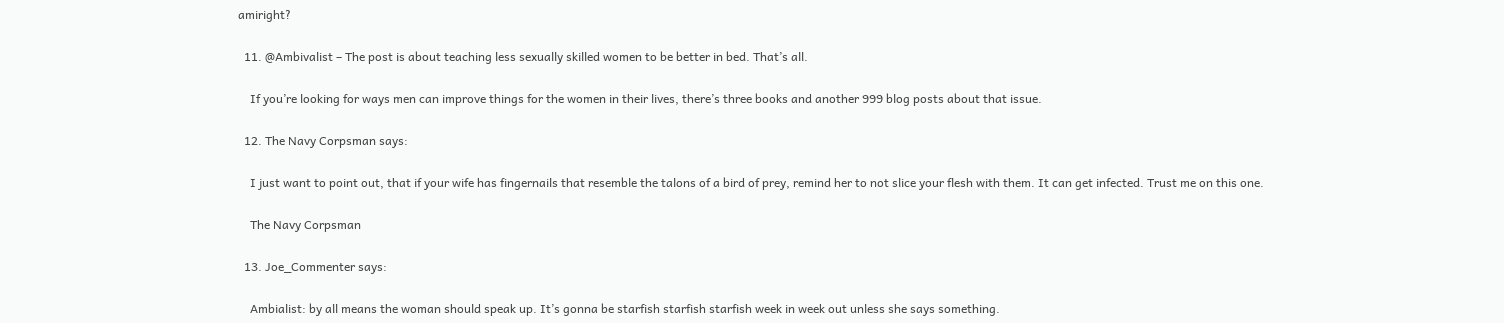amiright?

  11. @Ambivalist – The post is about teaching less sexually skilled women to be better in bed. That’s all.

    If you’re looking for ways men can improve things for the women in their lives, there’s three books and another 999 blog posts about that issue.

  12. The Navy Corpsman says:

    I just want to point out, that if your wife has fingernails that resemble the talons of a bird of prey, remind her to not slice your flesh with them. It can get infected. Trust me on this one.

    The Navy Corpsman

  13. Joe_Commenter says:

    Ambialist: by all means the woman should speak up. It’s gonna be starfish starfish starfish week in week out unless she says something.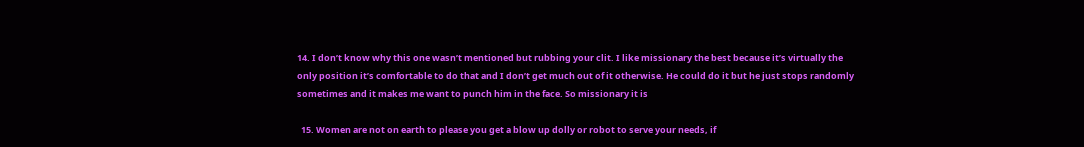14. I don’t know why this one wasn’t mentioned but rubbing your clit. I like missionary the best because it’s virtually the only position it’s comfortable to do that and I don’t get much out of it otherwise. He could do it but he just stops randomly sometimes and it makes me want to punch him in the face. So missionary it is

  15. Women are not on earth to please you get a blow up dolly or robot to serve your needs, if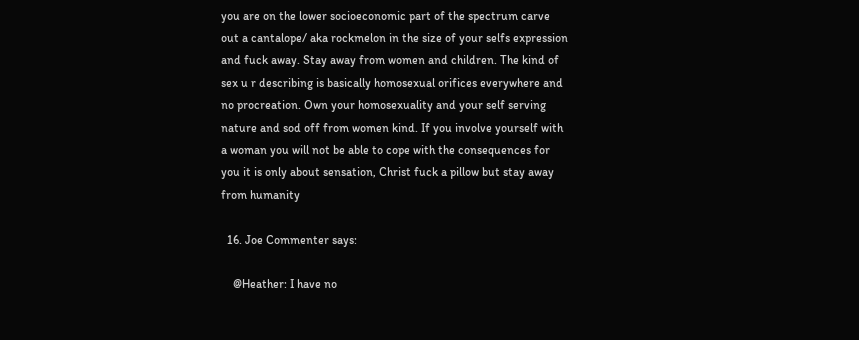you are on the lower socioeconomic part of the spectrum carve out a cantalope/ aka rockmelon in the size of your selfs expression and fuck away. Stay away from women and children. The kind of sex u r describing is basically homosexual orifices everywhere and no procreation. Own your homosexuality and your self serving nature and sod off from women kind. If you involve yourself with a woman you will not be able to cope with the consequences for you it is only about sensation, Christ fuck a pillow but stay away from humanity

  16. Joe Commenter says:

    @Heather: I have no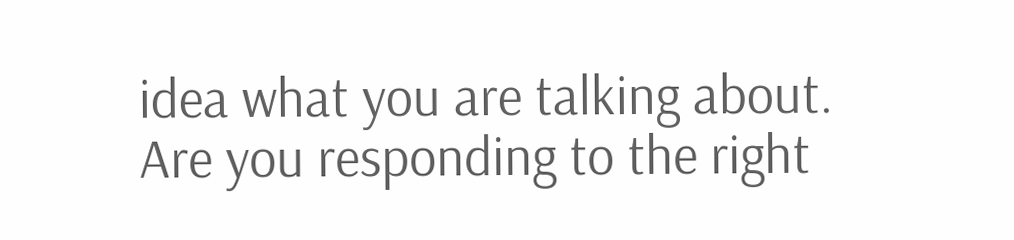idea what you are talking about. Are you responding to the right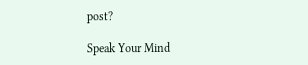post?

Speak Your Mind